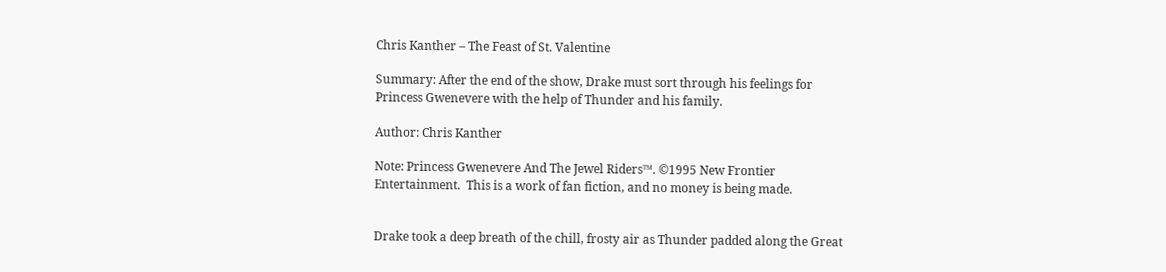Chris Kanther – The Feast of St. Valentine

Summary: After the end of the show, Drake must sort through his feelings for Princess Gwenevere with the help of Thunder and his family.

Author: Chris Kanther

Note: Princess Gwenevere And The Jewel Riders™. ©1995 New Frontier Entertainment.  This is a work of fan fiction, and no money is being made.


Drake took a deep breath of the chill, frosty air as Thunder padded along the Great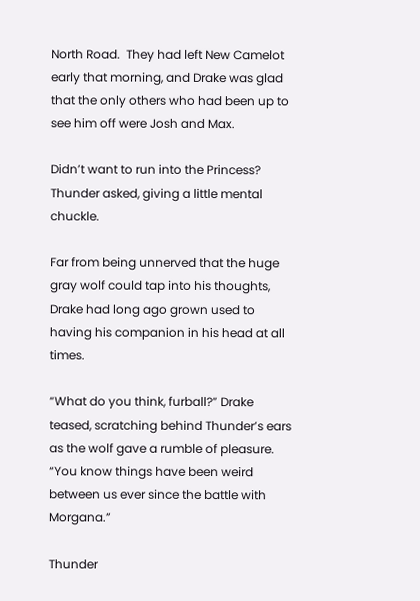North Road.  They had left New Camelot early that morning, and Drake was glad that the only others who had been up to see him off were Josh and Max.

Didn’t want to run into the Princess?  Thunder asked, giving a little mental chuckle.

Far from being unnerved that the huge gray wolf could tap into his thoughts, Drake had long ago grown used to having his companion in his head at all times.

“What do you think, furball?” Drake teased, scratching behind Thunder’s ears as the wolf gave a rumble of pleasure.  “You know things have been weird between us ever since the battle with Morgana.”

Thunder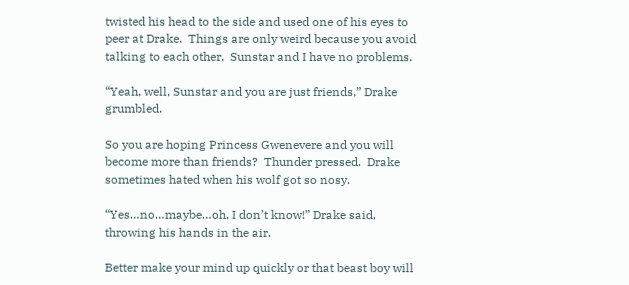twisted his head to the side and used one of his eyes to peer at Drake.  Things are only weird because you avoid talking to each other.  Sunstar and I have no problems.

“Yeah, well, Sunstar and you are just friends,” Drake grumbled.

So you are hoping Princess Gwenevere and you will become more than friends?  Thunder pressed.  Drake sometimes hated when his wolf got so nosy.

“Yes…no…maybe…oh, I don’t know!” Drake said, throwing his hands in the air.

Better make your mind up quickly or that beast boy will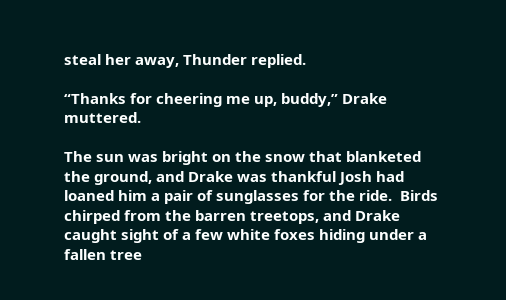steal her away, Thunder replied.

“Thanks for cheering me up, buddy,” Drake muttered.

The sun was bright on the snow that blanketed the ground, and Drake was thankful Josh had loaned him a pair of sunglasses for the ride.  Birds chirped from the barren treetops, and Drake caught sight of a few white foxes hiding under a fallen tree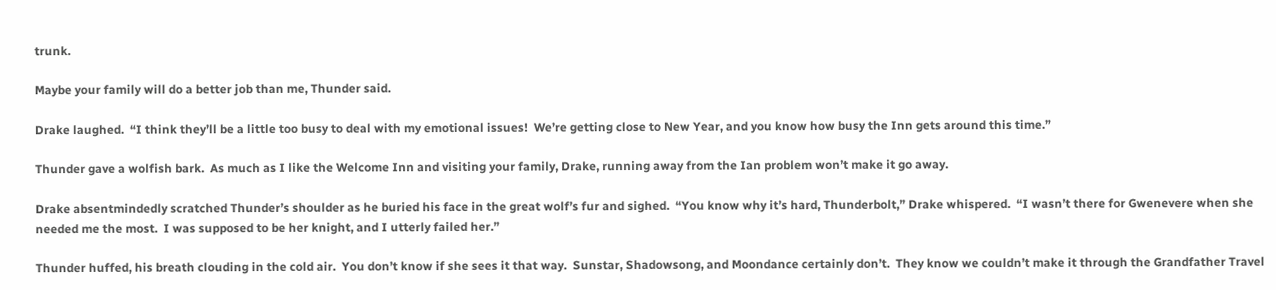trunk.

Maybe your family will do a better job than me, Thunder said.

Drake laughed.  “I think they’ll be a little too busy to deal with my emotional issues!  We’re getting close to New Year, and you know how busy the Inn gets around this time.”

Thunder gave a wolfish bark.  As much as I like the Welcome Inn and visiting your family, Drake, running away from the Ian problem won’t make it go away.

Drake absentmindedly scratched Thunder’s shoulder as he buried his face in the great wolf’s fur and sighed.  “You know why it’s hard, Thunderbolt,” Drake whispered.  “I wasn’t there for Gwenevere when she needed me the most.  I was supposed to be her knight, and I utterly failed her.”

Thunder huffed, his breath clouding in the cold air.  You don’t know if she sees it that way.  Sunstar, Shadowsong, and Moondance certainly don’t.  They know we couldn’t make it through the Grandfather Travel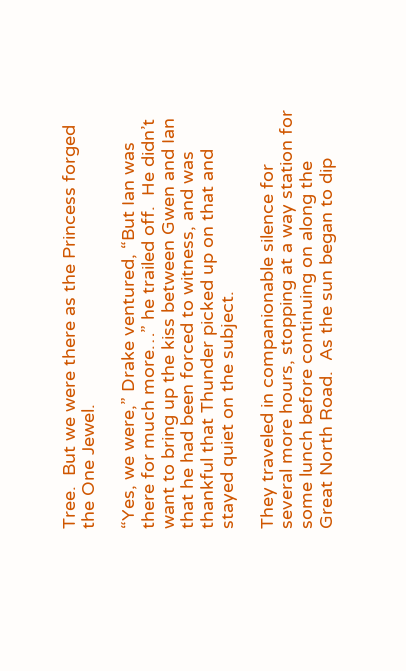Tree.  But we were there as the Princess forged the One Jewel.

“Yes, we were,” Drake ventured, “But Ian was there for much more…” he trailed off.  He didn’t want to bring up the kiss between Gwen and Ian that he had been forced to witness, and was thankful that Thunder picked up on that and stayed quiet on the subject.

They traveled in companionable silence for several more hours, stopping at a way station for some lunch before continuing on along the Great North Road.  As the sun began to dip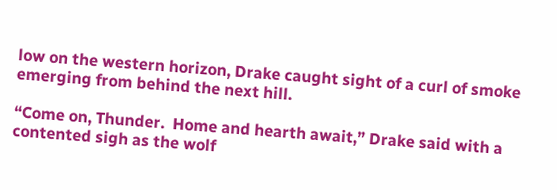low on the western horizon, Drake caught sight of a curl of smoke emerging from behind the next hill.

“Come on, Thunder.  Home and hearth await,” Drake said with a contented sigh as the wolf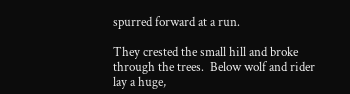spurred forward at a run.

They crested the small hill and broke through the trees.  Below wolf and rider lay a huge,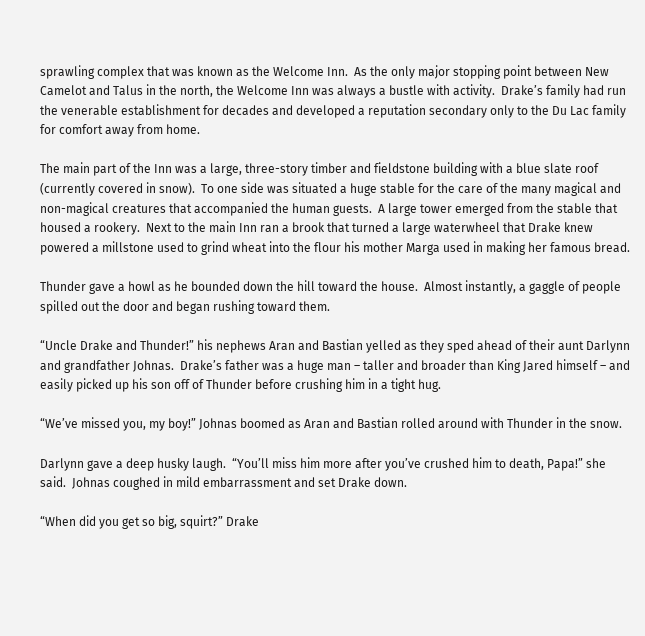sprawling complex that was known as the Welcome Inn.  As the only major stopping point between New Camelot and Talus in the north, the Welcome Inn was always a bustle with activity.  Drake’s family had run the venerable establishment for decades and developed a reputation secondary only to the Du Lac family for comfort away from home.

The main part of the Inn was a large, three-story timber and fieldstone building with a blue slate roof (currently covered in snow).  To one side was situated a huge stable for the care of the many magical and non-magical creatures that accompanied the human guests.  A large tower emerged from the stable that housed a rookery.  Next to the main Inn ran a brook that turned a large waterwheel that Drake knew powered a millstone used to grind wheat into the flour his mother Marga used in making her famous bread.

Thunder gave a howl as he bounded down the hill toward the house.  Almost instantly, a gaggle of people spilled out the door and began rushing toward them.

“Uncle Drake and Thunder!” his nephews Aran and Bastian yelled as they sped ahead of their aunt Darlynn and grandfather Johnas.  Drake’s father was a huge man – taller and broader than King Jared himself – and easily picked up his son off of Thunder before crushing him in a tight hug.

“We’ve missed you, my boy!” Johnas boomed as Aran and Bastian rolled around with Thunder in the snow.

Darlynn gave a deep husky laugh.  “You’ll miss him more after you’ve crushed him to death, Papa!” she said.  Johnas coughed in mild embarrassment and set Drake down.

“When did you get so big, squirt?” Drake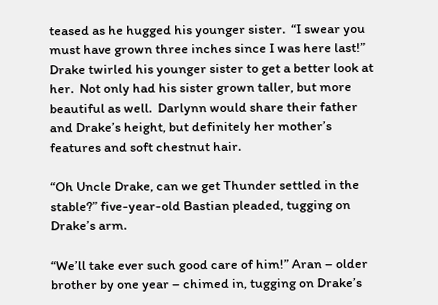teased as he hugged his younger sister.  “I swear you must have grown three inches since I was here last!”  Drake twirled his younger sister to get a better look at her.  Not only had his sister grown taller, but more beautiful as well.  Darlynn would share their father and Drake’s height, but definitely her mother’s features and soft chestnut hair.

“Oh Uncle Drake, can we get Thunder settled in the stable?” five-year-old Bastian pleaded, tugging on Drake’s arm.

“We’ll take ever such good care of him!” Aran – older brother by one year – chimed in, tugging on Drake’s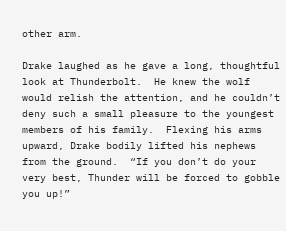other arm.

Drake laughed as he gave a long, thoughtful look at Thunderbolt.  He knew the wolf would relish the attention, and he couldn’t deny such a small pleasure to the youngest members of his family.  Flexing his arms upward, Drake bodily lifted his nephews from the ground.  “If you don’t do your very best, Thunder will be forced to gobble you up!”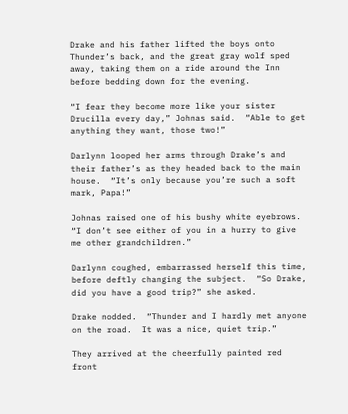Drake and his father lifted the boys onto Thunder’s back, and the great gray wolf sped away, taking them on a ride around the Inn before bedding down for the evening.

“I fear they become more like your sister Drucilla every day,” Johnas said.  “Able to get anything they want, those two!”

Darlynn looped her arms through Drake’s and their father’s as they headed back to the main house.  “It’s only because you’re such a soft mark, Papa!”

Johnas raised one of his bushy white eyebrows.  “I don’t see either of you in a hurry to give me other grandchildren.”

Darlynn coughed, embarrassed herself this time, before deftly changing the subject.  “So Drake, did you have a good trip?” she asked.

Drake nodded.  “Thunder and I hardly met anyone on the road.  It was a nice, quiet trip.”

They arrived at the cheerfully painted red front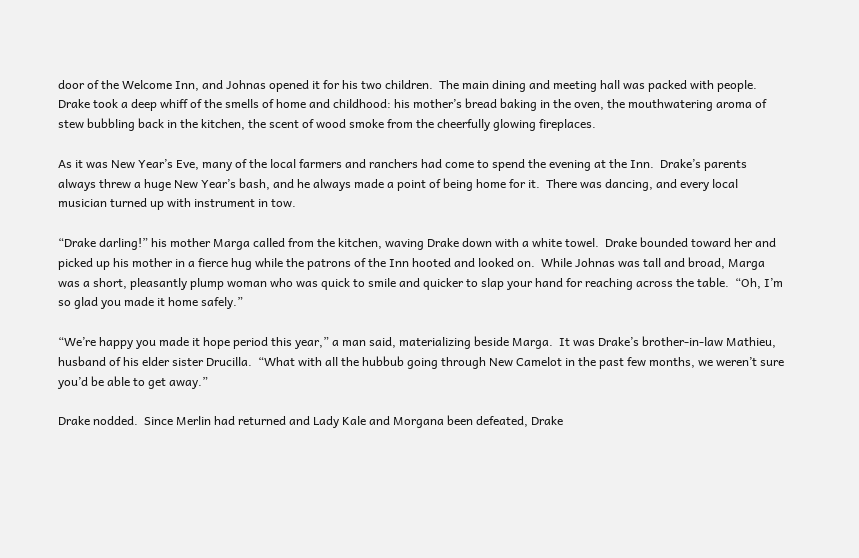door of the Welcome Inn, and Johnas opened it for his two children.  The main dining and meeting hall was packed with people.  Drake took a deep whiff of the smells of home and childhood: his mother’s bread baking in the oven, the mouthwatering aroma of stew bubbling back in the kitchen, the scent of wood smoke from the cheerfully glowing fireplaces.

As it was New Year’s Eve, many of the local farmers and ranchers had come to spend the evening at the Inn.  Drake’s parents always threw a huge New Year’s bash, and he always made a point of being home for it.  There was dancing, and every local musician turned up with instrument in tow.

“Drake darling!” his mother Marga called from the kitchen, waving Drake down with a white towel.  Drake bounded toward her and picked up his mother in a fierce hug while the patrons of the Inn hooted and looked on.  While Johnas was tall and broad, Marga was a short, pleasantly plump woman who was quick to smile and quicker to slap your hand for reaching across the table.  “Oh, I’m so glad you made it home safely.”

“We’re happy you made it hope period this year,” a man said, materializing beside Marga.  It was Drake’s brother-in-law Mathieu, husband of his elder sister Drucilla.  “What with all the hubbub going through New Camelot in the past few months, we weren’t sure you’d be able to get away.”

Drake nodded.  Since Merlin had returned and Lady Kale and Morgana been defeated, Drake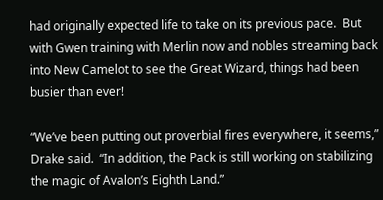had originally expected life to take on its previous pace.  But with Gwen training with Merlin now and nobles streaming back into New Camelot to see the Great Wizard, things had been busier than ever!

“We’ve been putting out proverbial fires everywhere, it seems,” Drake said.  “In addition, the Pack is still working on stabilizing the magic of Avalon’s Eighth Land.”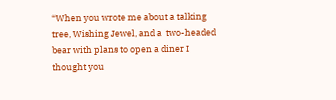“When you wrote me about a talking tree, Wishing Jewel, and a  two-headed bear with plans to open a diner I thought you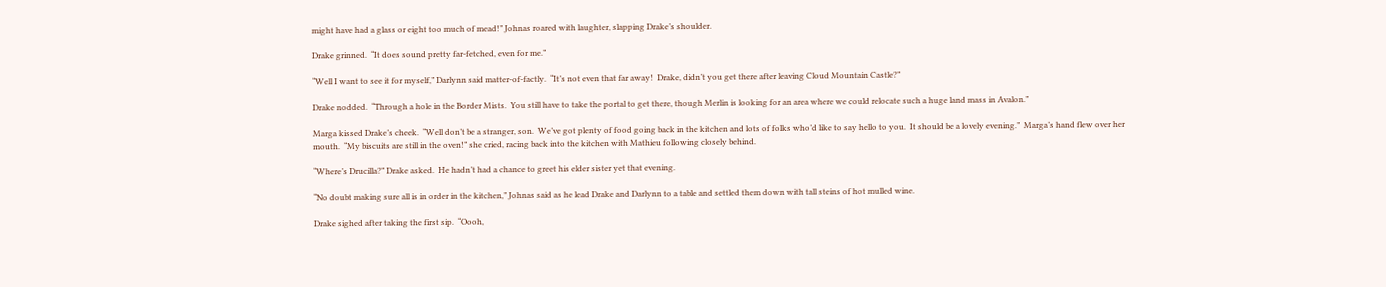might have had a glass or eight too much of mead!” Johnas roared with laughter, slapping Drake’s shoulder.

Drake grinned.  “It does sound pretty far-fetched, even for me.”

“Well I want to see it for myself,” Darlynn said matter-of-factly.  “It’s not even that far away!  Drake, didn’t you get there after leaving Cloud Mountain Castle?”

Drake nodded.  “Through a hole in the Border Mists.  You still have to take the portal to get there, though Merlin is looking for an area where we could relocate such a huge land mass in Avalon.”

Marga kissed Drake’s cheek.  “Well don’t be a stranger, son.  We’ve got plenty of food going back in the kitchen and lots of folks who’d like to say hello to you.  It should be a lovely evening.”  Marga’s hand flew over her mouth.  “My biscuits are still in the oven!” she cried, racing back into the kitchen with Mathieu following closely behind.

“Where’s Drucilla?” Drake asked.  He hadn’t had a chance to greet his elder sister yet that evening.

“No doubt making sure all is in order in the kitchen,” Johnas said as he lead Drake and Darlynn to a table and settled them down with tall steins of hot mulled wine.

Drake sighed after taking the first sip.  “Oooh,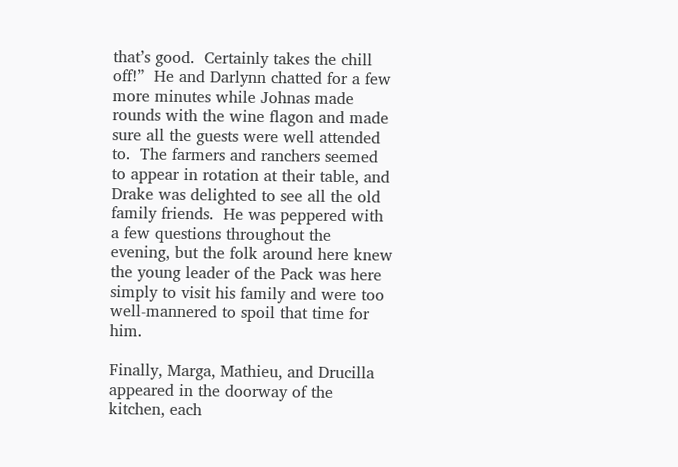that’s good.  Certainly takes the chill off!”  He and Darlynn chatted for a few more minutes while Johnas made rounds with the wine flagon and made sure all the guests were well attended to.  The farmers and ranchers seemed to appear in rotation at their table, and Drake was delighted to see all the old family friends.  He was peppered with a few questions throughout the evening, but the folk around here knew the young leader of the Pack was here simply to visit his family and were too well-mannered to spoil that time for him.

Finally, Marga, Mathieu, and Drucilla appeared in the doorway of the kitchen, each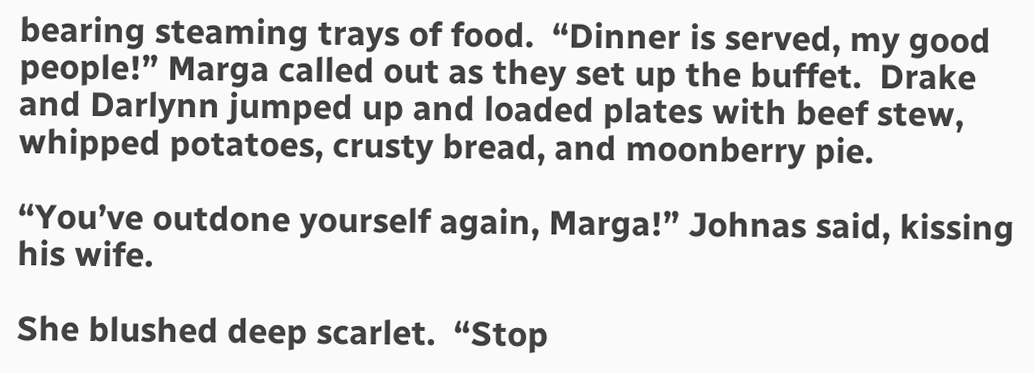bearing steaming trays of food.  “Dinner is served, my good people!” Marga called out as they set up the buffet.  Drake and Darlynn jumped up and loaded plates with beef stew, whipped potatoes, crusty bread, and moonberry pie.

“You’ve outdone yourself again, Marga!” Johnas said, kissing his wife.

She blushed deep scarlet.  “Stop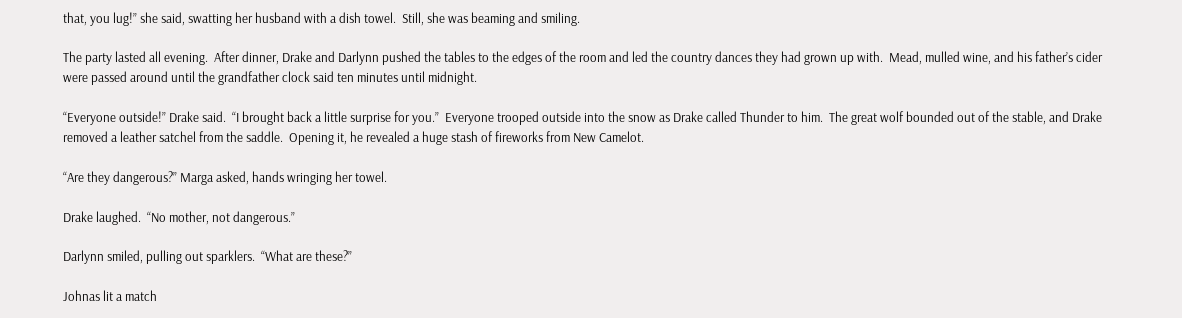that, you lug!” she said, swatting her husband with a dish towel.  Still, she was beaming and smiling.

The party lasted all evening.  After dinner, Drake and Darlynn pushed the tables to the edges of the room and led the country dances they had grown up with.  Mead, mulled wine, and his father’s cider were passed around until the grandfather clock said ten minutes until midnight.

“Everyone outside!” Drake said.  “I brought back a little surprise for you.”  Everyone trooped outside into the snow as Drake called Thunder to him.  The great wolf bounded out of the stable, and Drake removed a leather satchel from the saddle.  Opening it, he revealed a huge stash of fireworks from New Camelot.

“Are they dangerous?” Marga asked, hands wringing her towel.

Drake laughed.  “No mother, not dangerous.”

Darlynn smiled, pulling out sparklers.  “What are these?”

Johnas lit a match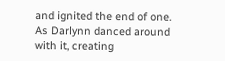and ignited the end of one.  As Darlynn danced around with it, creating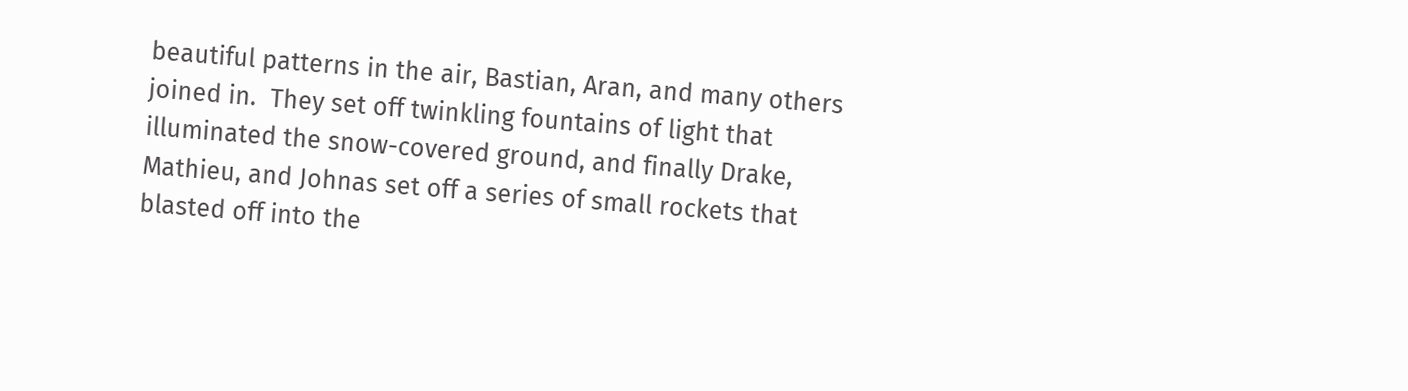beautiful patterns in the air, Bastian, Aran, and many others joined in.  They set off twinkling fountains of light that illuminated the snow-covered ground, and finally Drake, Mathieu, and Johnas set off a series of small rockets that blasted off into the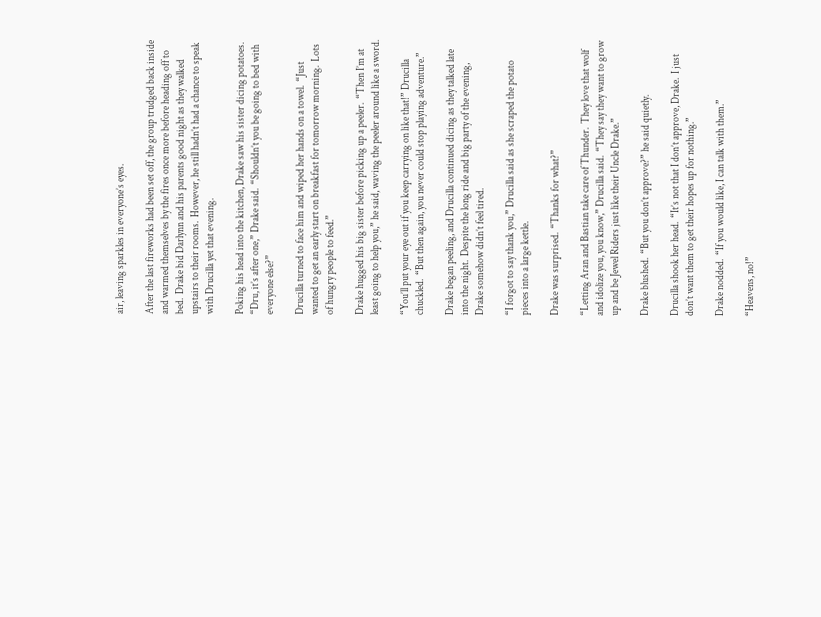air, leaving sparkles in everyone’s eyes.

After the last fireworks had been set off, the group trudged back inside and warmed themselves by the fires once more before heading off to bed.  Drake bid Darlynn and his parents good night as they walked upstairs to their rooms.  However, he still hadn’t had a chance to speak with Drucilla yet that evening.

Poking his head into the kitchen, Drake saw his sister dicing potatoes.  “Dru, it’s after one,” Drake said.  “Shouldn’t you be going to bed with everyone else?”

Drucilla turned to face him and wiped her hands on a towel.  “Just wanted to get an early start on breakfast for tomorrow morning.  Lots of hungry people to feed.”

Drake hugged his big sister before picking up a peeler.  “Then I’m at least going to help you,” he said, waving the peeler around like a sword.

“You’ll put your eye out if you keep carrying on like that!” Drucilla chuckled.  “But then again, you never could stop playing adventure.”

Drake began peeling, and Drucilla continued dicing as they talked late into the night.  Despite the long ride and big party of the evening, Drake somehow didn’t feel tired.

“I forgot to say thank you,” Drucilla said as she scraped the potato pieces into a large kettle.

Drake was surprised.  “Thanks for what?”

“Letting Aran and Bastian take care of Thunder.  They love that wolf and idolize you, you know,” Drucilla said.  “They say they want to grow up and be Jewel Riders just like their Uncle Drake.”

Drake blushed.  “But you don’t approve?” he said quietly.

Drucilla shook her head.  “It’s not that I don’t approve, Drake.  I just don’t want them to get their hopes up for nothing.”

Drake nodded.  “If you would like, I can talk with them.”

“Heavens, no!”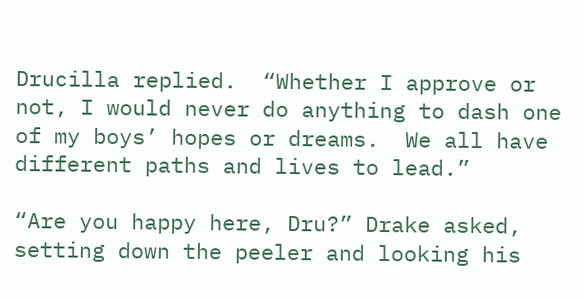Drucilla replied.  “Whether I approve or not, I would never do anything to dash one of my boys’ hopes or dreams.  We all have different paths and lives to lead.”

“Are you happy here, Dru?” Drake asked, setting down the peeler and looking his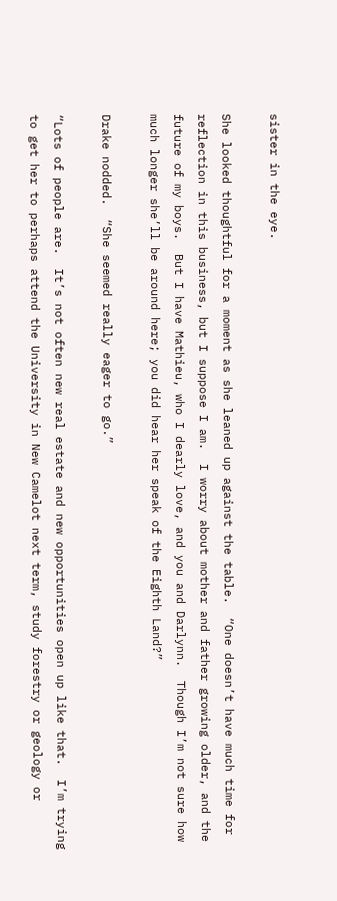sister in the eye.

She looked thoughtful for a moment as she leaned up against the table.  “One doesn’t have much time for reflection in this business, but I suppose I am.  I worry about mother and father growing older, and the future of my boys.  But I have Mathieu, who I dearly love, and you and Darlynn.  Though I’m not sure how much longer she’ll be around here; you did hear her speak of the Eighth Land?”

Drake nodded.  “She seemed really eager to go.”

“Lots of people are.  It’s not often new real estate and new opportunities open up like that.  I’m trying to get her to perhaps attend the University in New Camelot next term, study forestry or geology or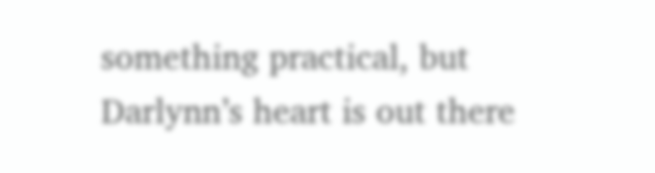something practical, but Darlynn’s heart is out there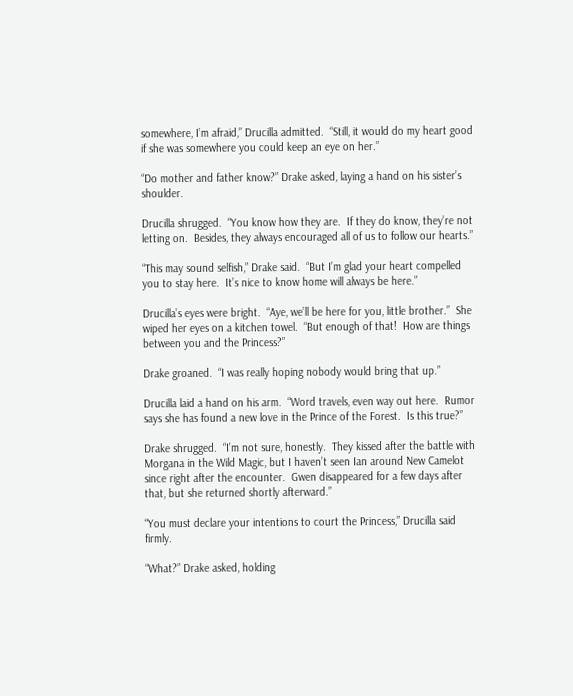somewhere, I’m afraid,” Drucilla admitted.  “Still, it would do my heart good if she was somewhere you could keep an eye on her.”

“Do mother and father know?” Drake asked, laying a hand on his sister’s shoulder.

Drucilla shrugged.  “You know how they are.  If they do know, they’re not letting on.  Besides, they always encouraged all of us to follow our hearts.”

“This may sound selfish,” Drake said.  “But I’m glad your heart compelled you to stay here.  It’s nice to know home will always be here.”

Drucilla’s eyes were bright.  “Aye, we’ll be here for you, little brother.”  She wiped her eyes on a kitchen towel.  “But enough of that!  How are things between you and the Princess?”

Drake groaned.  “I was really hoping nobody would bring that up.”

Drucilla laid a hand on his arm.  “Word travels, even way out here.  Rumor says she has found a new love in the Prince of the Forest.  Is this true?”

Drake shrugged.  “I’m not sure, honestly.  They kissed after the battle with Morgana in the Wild Magic, but I haven’t seen Ian around New Camelot since right after the encounter.  Gwen disappeared for a few days after that, but she returned shortly afterward.”

“You must declare your intentions to court the Princess,” Drucilla said firmly.

“What?” Drake asked, holding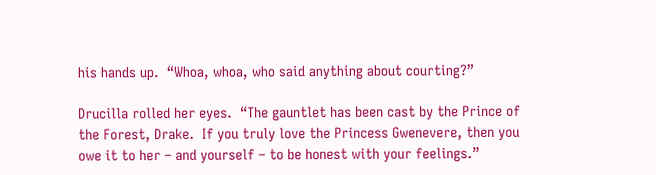his hands up.  “Whoa, whoa, who said anything about courting?”

Drucilla rolled her eyes.  “The gauntlet has been cast by the Prince of the Forest, Drake.  If you truly love the Princess Gwenevere, then you owe it to her – and yourself – to be honest with your feelings.”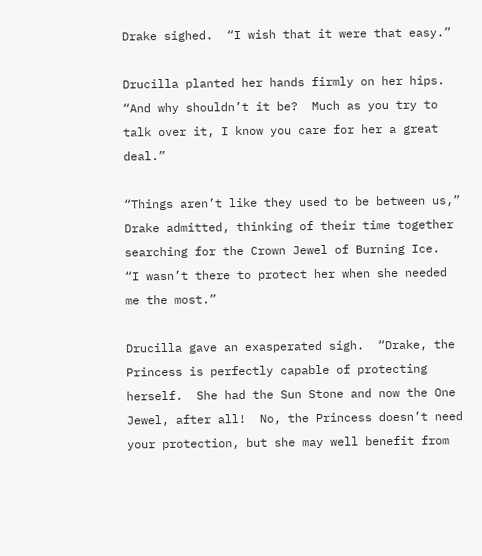Drake sighed.  “I wish that it were that easy.”

Drucilla planted her hands firmly on her hips.  “And why shouldn’t it be?  Much as you try to talk over it, I know you care for her a great deal.”

“Things aren’t like they used to be between us,” Drake admitted, thinking of their time together searching for the Crown Jewel of Burning Ice.  “I wasn’t there to protect her when she needed me the most.”

Drucilla gave an exasperated sigh.  “Drake, the Princess is perfectly capable of protecting herself.  She had the Sun Stone and now the One Jewel, after all!  No, the Princess doesn’t need your protection, but she may well benefit from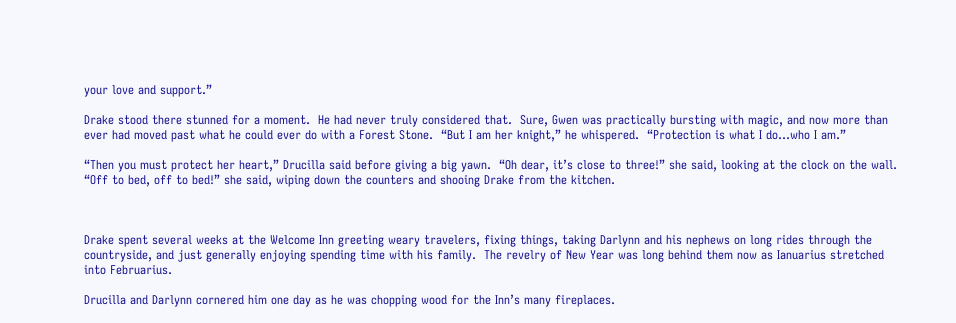your love and support.”

Drake stood there stunned for a moment.  He had never truly considered that.  Sure, Gwen was practically bursting with magic, and now more than ever had moved past what he could ever do with a Forest Stone.  “But I am her knight,” he whispered.  “Protection is what I do…who I am.”

“Then you must protect her heart,” Drucilla said before giving a big yawn.  “Oh dear, it’s close to three!” she said, looking at the clock on the wall.  “Off to bed, off to bed!” she said, wiping down the counters and shooing Drake from the kitchen.



Drake spent several weeks at the Welcome Inn greeting weary travelers, fixing things, taking Darlynn and his nephews on long rides through the countryside, and just generally enjoying spending time with his family.  The revelry of New Year was long behind them now as Ianuarius stretched into Februarius.

Drucilla and Darlynn cornered him one day as he was chopping wood for the Inn’s many fireplaces.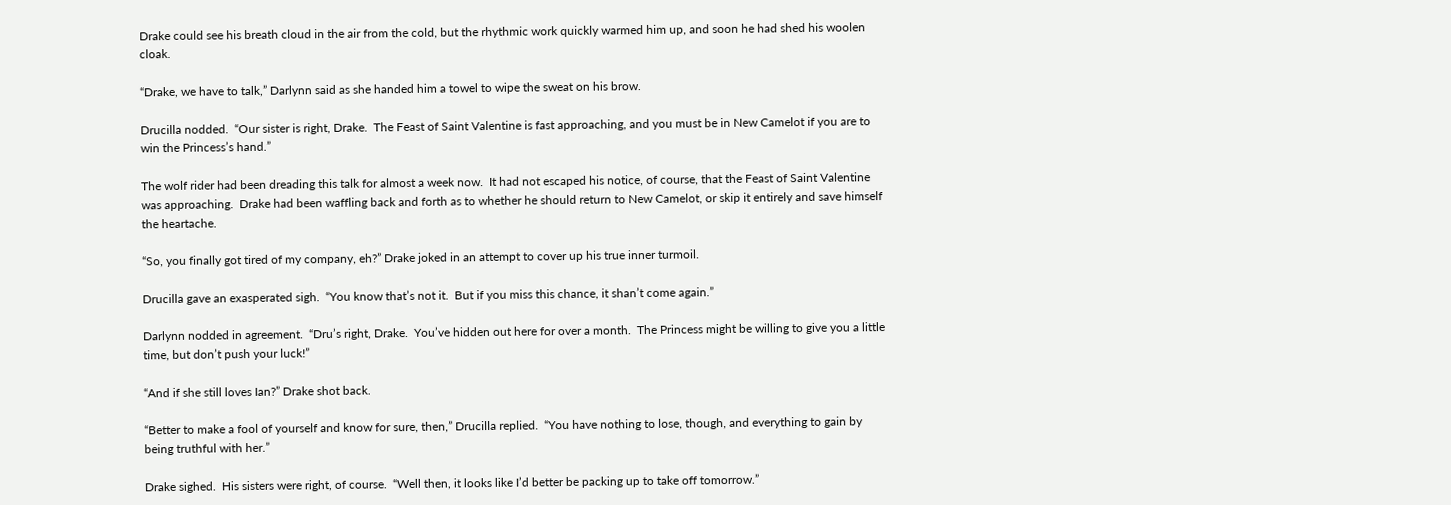Drake could see his breath cloud in the air from the cold, but the rhythmic work quickly warmed him up, and soon he had shed his woolen cloak.

“Drake, we have to talk,” Darlynn said as she handed him a towel to wipe the sweat on his brow.

Drucilla nodded.  “Our sister is right, Drake.  The Feast of Saint Valentine is fast approaching, and you must be in New Camelot if you are to win the Princess’s hand.”

The wolf rider had been dreading this talk for almost a week now.  It had not escaped his notice, of course, that the Feast of Saint Valentine was approaching.  Drake had been waffling back and forth as to whether he should return to New Camelot, or skip it entirely and save himself the heartache.

“So, you finally got tired of my company, eh?” Drake joked in an attempt to cover up his true inner turmoil.

Drucilla gave an exasperated sigh.  “You know that’s not it.  But if you miss this chance, it shan’t come again.”

Darlynn nodded in agreement.  “Dru’s right, Drake.  You’ve hidden out here for over a month.  The Princess might be willing to give you a little time, but don’t push your luck!”

“And if she still loves Ian?” Drake shot back.

“Better to make a fool of yourself and know for sure, then,” Drucilla replied.  “You have nothing to lose, though, and everything to gain by being truthful with her.”

Drake sighed.  His sisters were right, of course.  “Well then, it looks like I’d better be packing up to take off tomorrow.”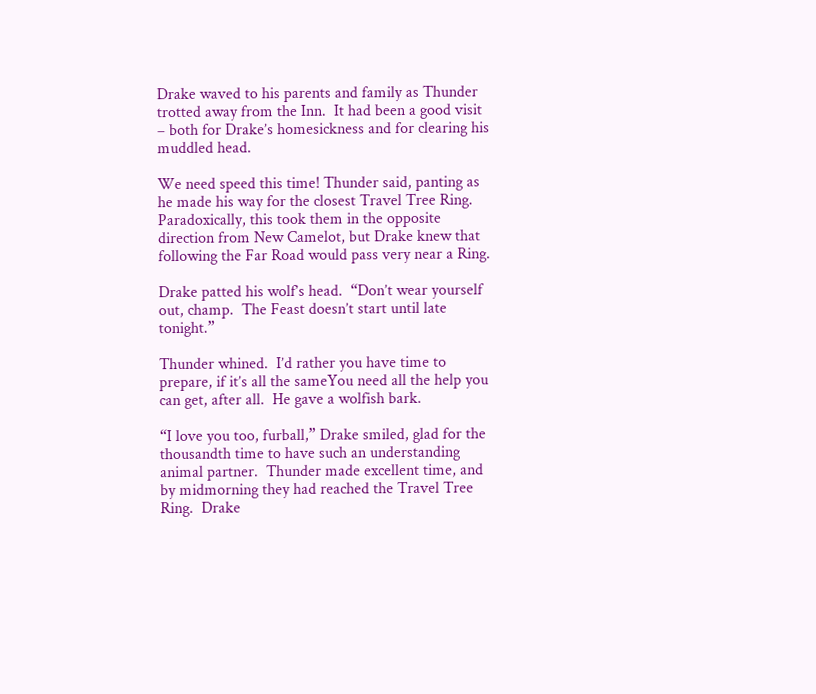Drake waved to his parents and family as Thunder trotted away from the Inn.  It had been a good visit – both for Drake’s homesickness and for clearing his muddled head.

We need speed this time! Thunder said, panting as he made his way for the closest Travel Tree Ring.  Paradoxically, this took them in the opposite direction from New Camelot, but Drake knew that following the Far Road would pass very near a Ring.

Drake patted his wolf’s head.  “Don’t wear yourself out, champ.  The Feast doesn’t start until late tonight.”

Thunder whined.  I’d rather you have time to prepare, if it’s all the sameYou need all the help you can get, after all.  He gave a wolfish bark.

“I love you too, furball,” Drake smiled, glad for the thousandth time to have such an understanding animal partner.  Thunder made excellent time, and by midmorning they had reached the Travel Tree Ring.  Drake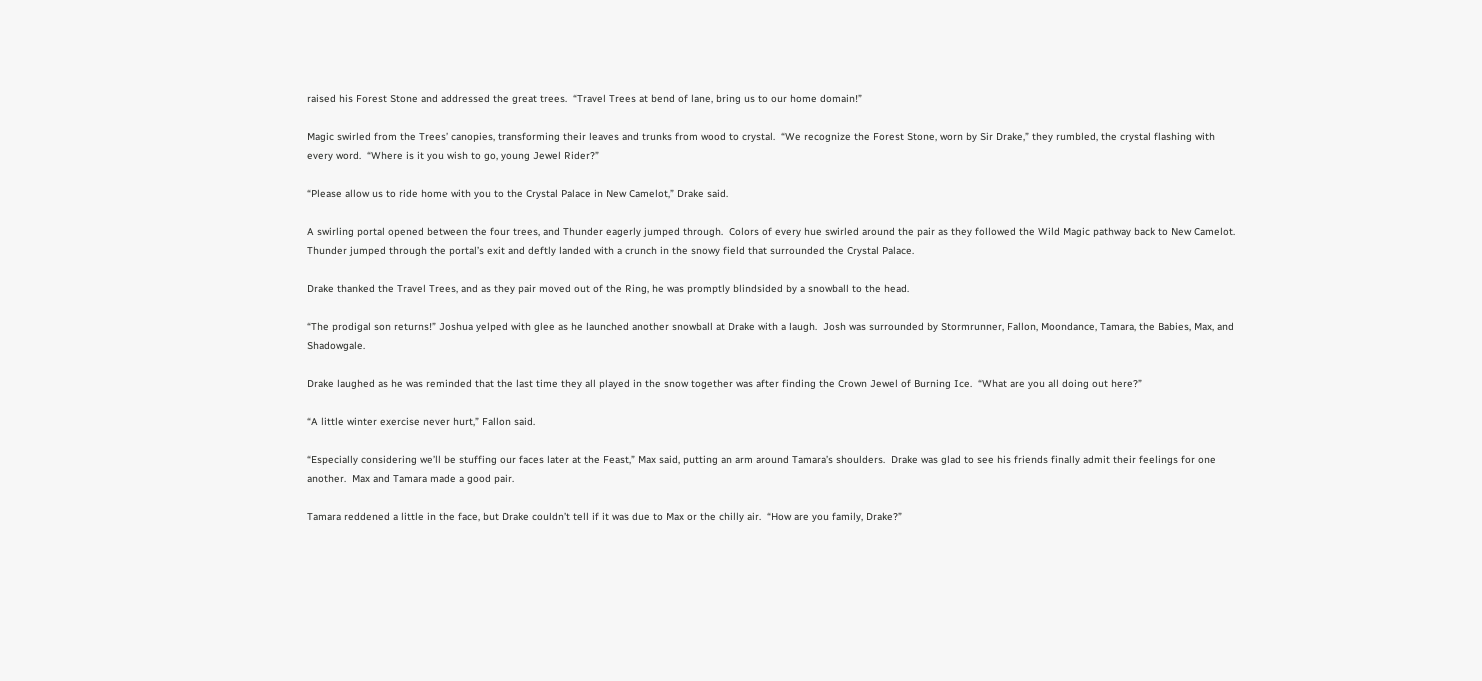raised his Forest Stone and addressed the great trees.  “Travel Trees at bend of lane, bring us to our home domain!”

Magic swirled from the Trees’ canopies, transforming their leaves and trunks from wood to crystal.  “We recognize the Forest Stone, worn by Sir Drake,” they rumbled, the crystal flashing with every word.  “Where is it you wish to go, young Jewel Rider?”

“Please allow us to ride home with you to the Crystal Palace in New Camelot,” Drake said.

A swirling portal opened between the four trees, and Thunder eagerly jumped through.  Colors of every hue swirled around the pair as they followed the Wild Magic pathway back to New Camelot.  Thunder jumped through the portal’s exit and deftly landed with a crunch in the snowy field that surrounded the Crystal Palace.

Drake thanked the Travel Trees, and as they pair moved out of the Ring, he was promptly blindsided by a snowball to the head.

“The prodigal son returns!” Joshua yelped with glee as he launched another snowball at Drake with a laugh.  Josh was surrounded by Stormrunner, Fallon, Moondance, Tamara, the Babies, Max, and Shadowgale.

Drake laughed as he was reminded that the last time they all played in the snow together was after finding the Crown Jewel of Burning Ice.  “What are you all doing out here?”

“A little winter exercise never hurt,” Fallon said.

“Especially considering we’ll be stuffing our faces later at the Feast,” Max said, putting an arm around Tamara’s shoulders.  Drake was glad to see his friends finally admit their feelings for one another.  Max and Tamara made a good pair.

Tamara reddened a little in the face, but Drake couldn’t tell if it was due to Max or the chilly air.  “How are you family, Drake?”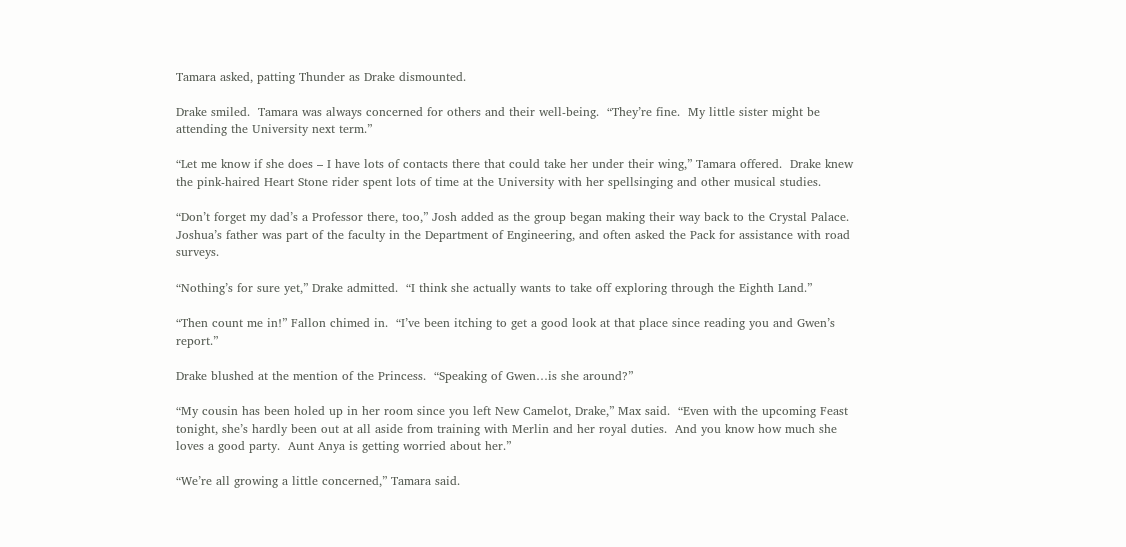Tamara asked, patting Thunder as Drake dismounted.

Drake smiled.  Tamara was always concerned for others and their well-being.  “They’re fine.  My little sister might be attending the University next term.”

“Let me know if she does – I have lots of contacts there that could take her under their wing,” Tamara offered.  Drake knew the pink-haired Heart Stone rider spent lots of time at the University with her spellsinging and other musical studies.

“Don’t forget my dad’s a Professor there, too,” Josh added as the group began making their way back to the Crystal Palace.  Joshua’s father was part of the faculty in the Department of Engineering, and often asked the Pack for assistance with road surveys.

“Nothing’s for sure yet,” Drake admitted.  “I think she actually wants to take off exploring through the Eighth Land.”

“Then count me in!” Fallon chimed in.  “I’ve been itching to get a good look at that place since reading you and Gwen’s report.”

Drake blushed at the mention of the Princess.  “Speaking of Gwen…is she around?”

“My cousin has been holed up in her room since you left New Camelot, Drake,” Max said.  “Even with the upcoming Feast tonight, she’s hardly been out at all aside from training with Merlin and her royal duties.  And you know how much she loves a good party.  Aunt Anya is getting worried about her.”

“We’re all growing a little concerned,” Tamara said.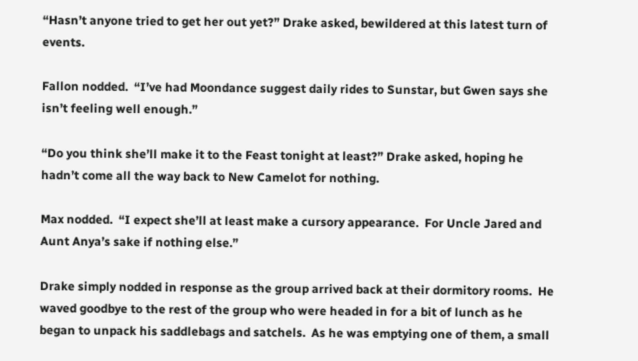“Hasn’t anyone tried to get her out yet?” Drake asked, bewildered at this latest turn of events.

Fallon nodded.  “I’ve had Moondance suggest daily rides to Sunstar, but Gwen says she isn’t feeling well enough.”

“Do you think she’ll make it to the Feast tonight at least?” Drake asked, hoping he hadn’t come all the way back to New Camelot for nothing.

Max nodded.  “I expect she’ll at least make a cursory appearance.  For Uncle Jared and Aunt Anya’s sake if nothing else.”

Drake simply nodded in response as the group arrived back at their dormitory rooms.  He waved goodbye to the rest of the group who were headed in for a bit of lunch as he began to unpack his saddlebags and satchels.  As he was emptying one of them, a small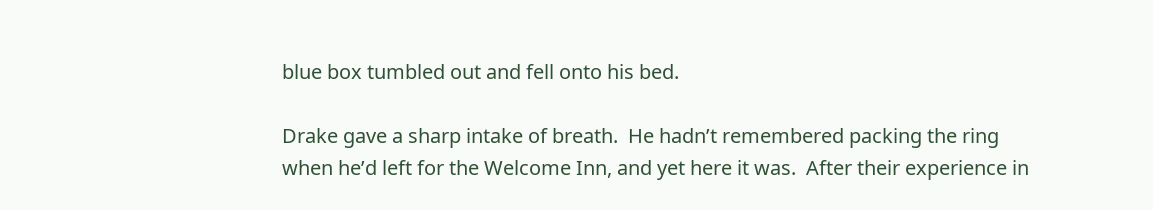blue box tumbled out and fell onto his bed.

Drake gave a sharp intake of breath.  He hadn’t remembered packing the ring when he’d left for the Welcome Inn, and yet here it was.  After their experience in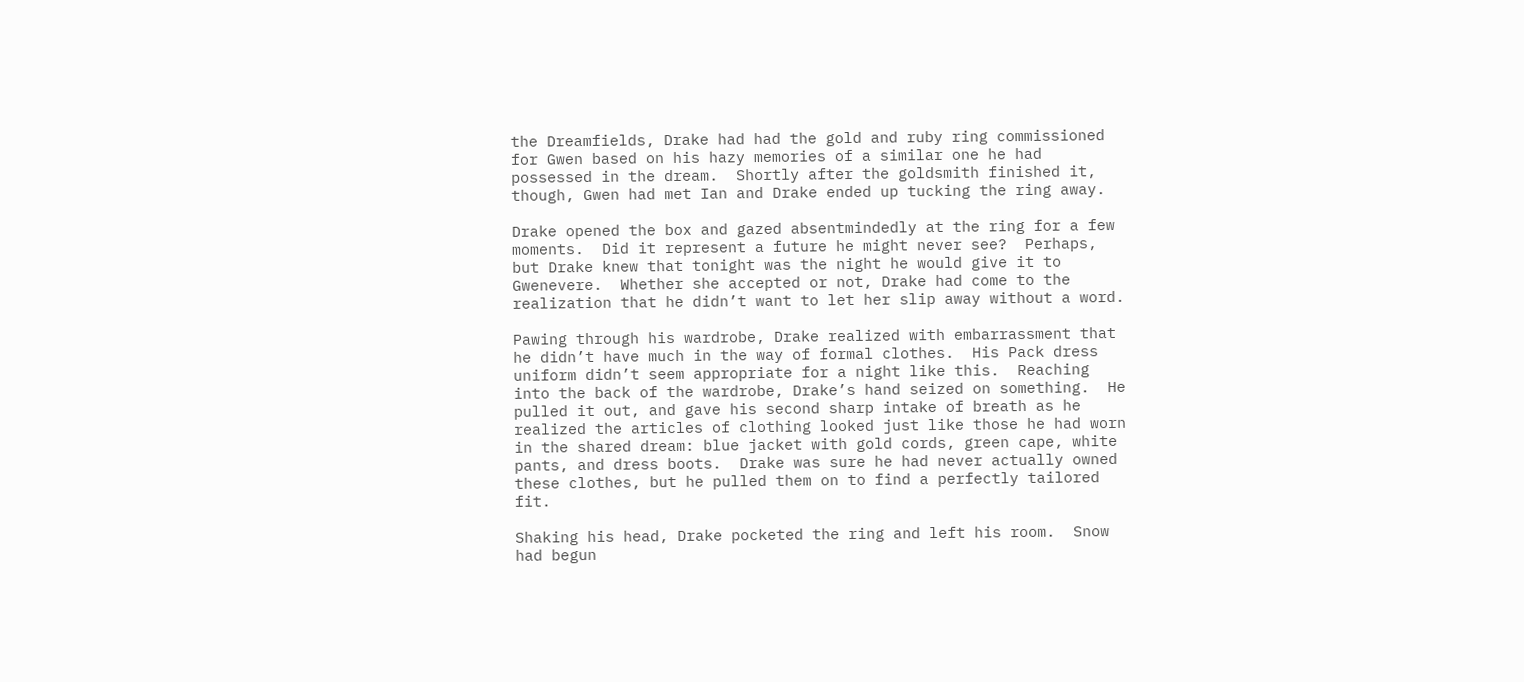the Dreamfields, Drake had had the gold and ruby ring commissioned for Gwen based on his hazy memories of a similar one he had possessed in the dream.  Shortly after the goldsmith finished it, though, Gwen had met Ian and Drake ended up tucking the ring away.

Drake opened the box and gazed absentmindedly at the ring for a few moments.  Did it represent a future he might never see?  Perhaps, but Drake knew that tonight was the night he would give it to Gwenevere.  Whether she accepted or not, Drake had come to the realization that he didn’t want to let her slip away without a word.

Pawing through his wardrobe, Drake realized with embarrassment that he didn’t have much in the way of formal clothes.  His Pack dress uniform didn’t seem appropriate for a night like this.  Reaching into the back of the wardrobe, Drake’s hand seized on something.  He pulled it out, and gave his second sharp intake of breath as he realized the articles of clothing looked just like those he had worn in the shared dream: blue jacket with gold cords, green cape, white pants, and dress boots.  Drake was sure he had never actually owned these clothes, but he pulled them on to find a perfectly tailored fit.

Shaking his head, Drake pocketed the ring and left his room.  Snow had begun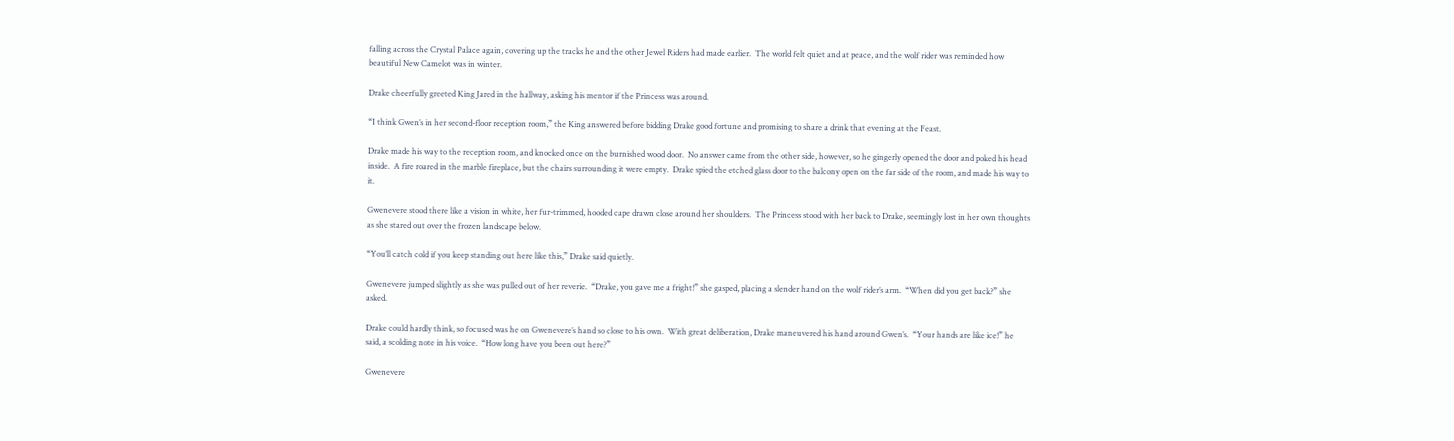falling across the Crystal Palace again, covering up the tracks he and the other Jewel Riders had made earlier.  The world felt quiet and at peace, and the wolf rider was reminded how beautiful New Camelot was in winter.

Drake cheerfully greeted King Jared in the hallway, asking his mentor if the Princess was around.

“I think Gwen’s in her second-floor reception room,” the King answered before bidding Drake good fortune and promising to share a drink that evening at the Feast.

Drake made his way to the reception room, and knocked once on the burnished wood door.  No answer came from the other side, however, so he gingerly opened the door and poked his head inside.  A fire roared in the marble fireplace, but the chairs surrounding it were empty.  Drake spied the etched glass door to the balcony open on the far side of the room, and made his way to it.

Gwenevere stood there like a vision in white, her fur-trimmed, hooded cape drawn close around her shoulders.  The Princess stood with her back to Drake, seemingly lost in her own thoughts as she stared out over the frozen landscape below.

“You’ll catch cold if you keep standing out here like this,” Drake said quietly.

Gwenevere jumped slightly as she was pulled out of her reverie.  “Drake, you gave me a fright!” she gasped, placing a slender hand on the wolf rider’s arm.  “When did you get back?” she asked.

Drake could hardly think, so focused was he on Gwenevere’s hand so close to his own.  With great deliberation, Drake maneuvered his hand around Gwen’s.  “Your hands are like ice!” he said, a scolding note in his voice.  “How long have you been out here?”

Gwenevere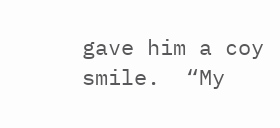gave him a coy smile.  “My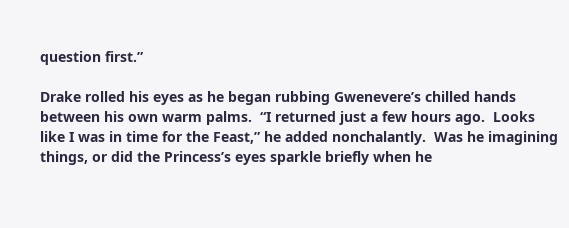question first.”

Drake rolled his eyes as he began rubbing Gwenevere’s chilled hands between his own warm palms.  “I returned just a few hours ago.  Looks like I was in time for the Feast,” he added nonchalantly.  Was he imagining things, or did the Princess’s eyes sparkle briefly when he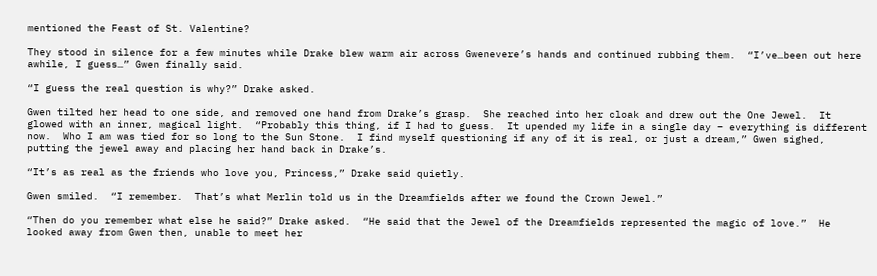mentioned the Feast of St. Valentine?

They stood in silence for a few minutes while Drake blew warm air across Gwenevere’s hands and continued rubbing them.  “I’ve…been out here awhile, I guess…” Gwen finally said.

“I guess the real question is why?” Drake asked.

Gwen tilted her head to one side, and removed one hand from Drake’s grasp.  She reached into her cloak and drew out the One Jewel.  It glowed with an inner, magical light.  “Probably this thing, if I had to guess.  It upended my life in a single day – everything is different now.  Who I am was tied for so long to the Sun Stone.  I find myself questioning if any of it is real, or just a dream,” Gwen sighed, putting the jewel away and placing her hand back in Drake’s.

“It’s as real as the friends who love you, Princess,” Drake said quietly.

Gwen smiled.  “I remember.  That’s what Merlin told us in the Dreamfields after we found the Crown Jewel.”

“Then do you remember what else he said?” Drake asked.  “He said that the Jewel of the Dreamfields represented the magic of love.”  He looked away from Gwen then, unable to meet her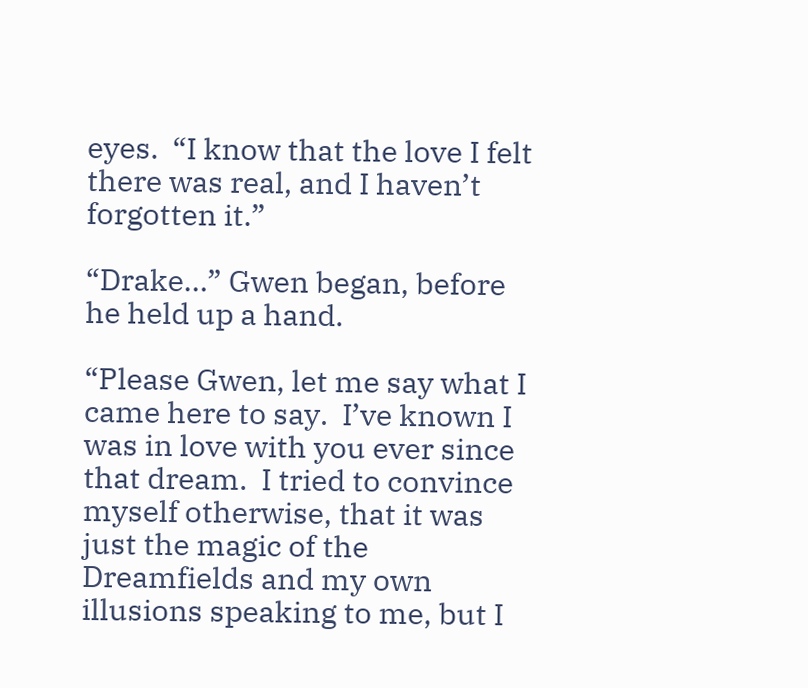eyes.  “I know that the love I felt there was real, and I haven’t forgotten it.”

“Drake…” Gwen began, before he held up a hand.

“Please Gwen, let me say what I came here to say.  I’ve known I was in love with you ever since that dream.  I tried to convince myself otherwise, that it was just the magic of the Dreamfields and my own illusions speaking to me, but I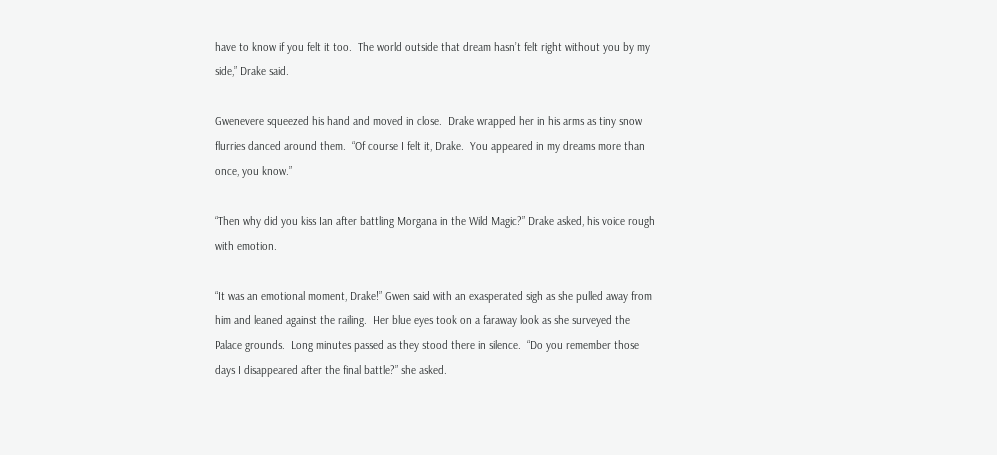have to know if you felt it too.  The world outside that dream hasn’t felt right without you by my side,” Drake said.

Gwenevere squeezed his hand and moved in close.  Drake wrapped her in his arms as tiny snow flurries danced around them.  “Of course I felt it, Drake.  You appeared in my dreams more than once, you know.”

“Then why did you kiss Ian after battling Morgana in the Wild Magic?” Drake asked, his voice rough with emotion.

“It was an emotional moment, Drake!” Gwen said with an exasperated sigh as she pulled away from him and leaned against the railing.  Her blue eyes took on a faraway look as she surveyed the Palace grounds.  Long minutes passed as they stood there in silence.  “Do you remember those days I disappeared after the final battle?” she asked.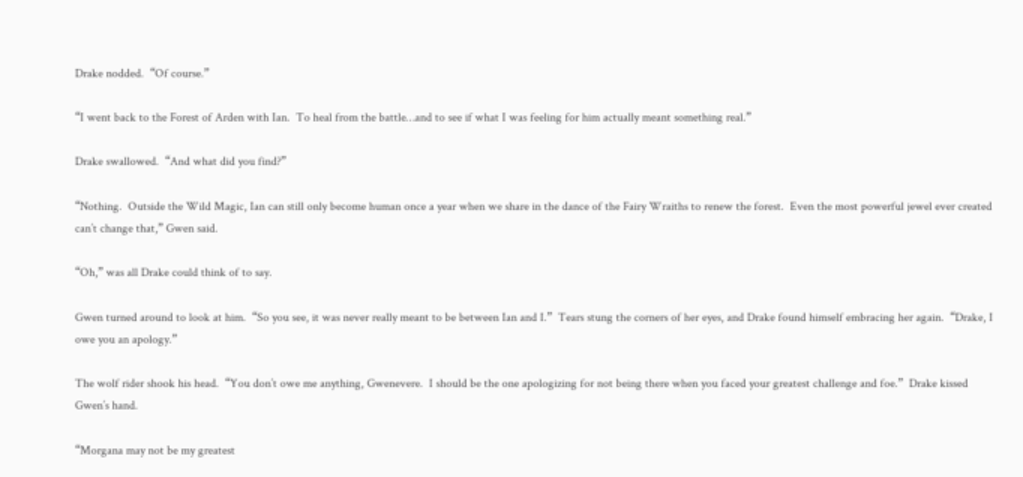Drake nodded.  “Of course.”

“I went back to the Forest of Arden with Ian.  To heal from the battle…and to see if what I was feeling for him actually meant something real.”

Drake swallowed.  “And what did you find?”

“Nothing.  Outside the Wild Magic, Ian can still only become human once a year when we share in the dance of the Fairy Wraiths to renew the forest.  Even the most powerful jewel ever created can’t change that,” Gwen said.

“Oh,” was all Drake could think of to say.

Gwen turned around to look at him.  “So you see, it was never really meant to be between Ian and I.”  Tears stung the corners of her eyes, and Drake found himself embracing her again.  “Drake, I owe you an apology.”

The wolf rider shook his head.  “You don’t owe me anything, Gwenevere.  I should be the one apologizing for not being there when you faced your greatest challenge and foe.”  Drake kissed Gwen’s hand.

“Morgana may not be my greatest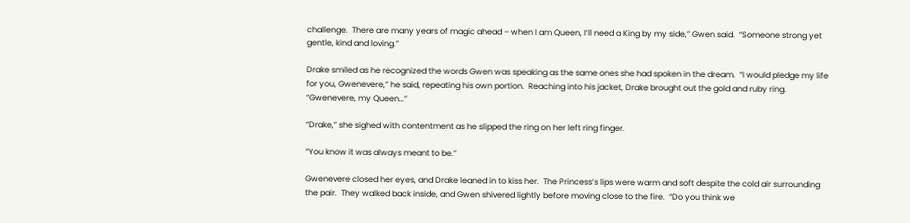challenge.  There are many years of magic ahead – when I am Queen, I’ll need a King by my side,” Gwen said.  “Someone strong yet gentle, kind and loving.”

Drake smiled as he recognized the words Gwen was speaking as the same ones she had spoken in the dream.  “I would pledge my life for you, Gwenevere,” he said, repeating his own portion.  Reaching into his jacket, Drake brought out the gold and ruby ring.  “Gwenevere, my Queen…”

“Drake,” she sighed with contentment as he slipped the ring on her left ring finger.

“You know it was always meant to be.”

Gwenevere closed her eyes, and Drake leaned in to kiss her.  The Princess’s lips were warm and soft despite the cold air surrounding the pair.  They walked back inside, and Gwen shivered lightly before moving close to the fire.  “Do you think we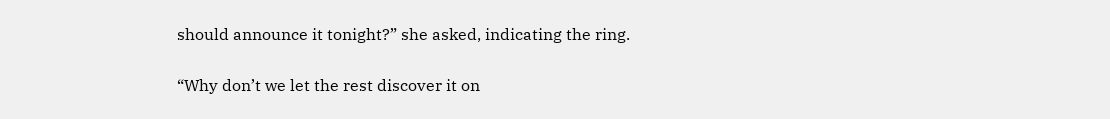should announce it tonight?” she asked, indicating the ring.

“Why don’t we let the rest discover it on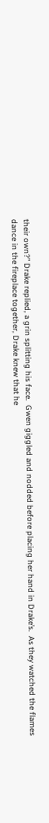their own?” Drake replied, a grin splitting his face.  Gwen giggled and nodded before placing her hand in Drake’s.  As they watched the flames dance in the fireplace together, Drake knew that he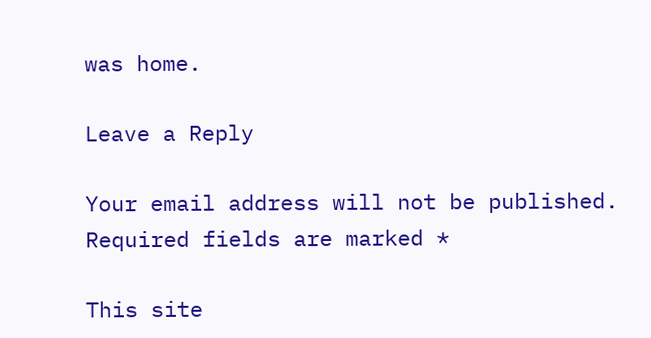was home.

Leave a Reply

Your email address will not be published. Required fields are marked *

This site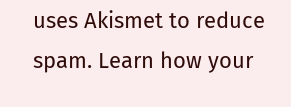uses Akismet to reduce spam. Learn how your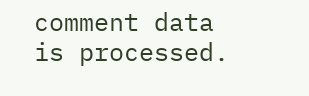comment data is processed.